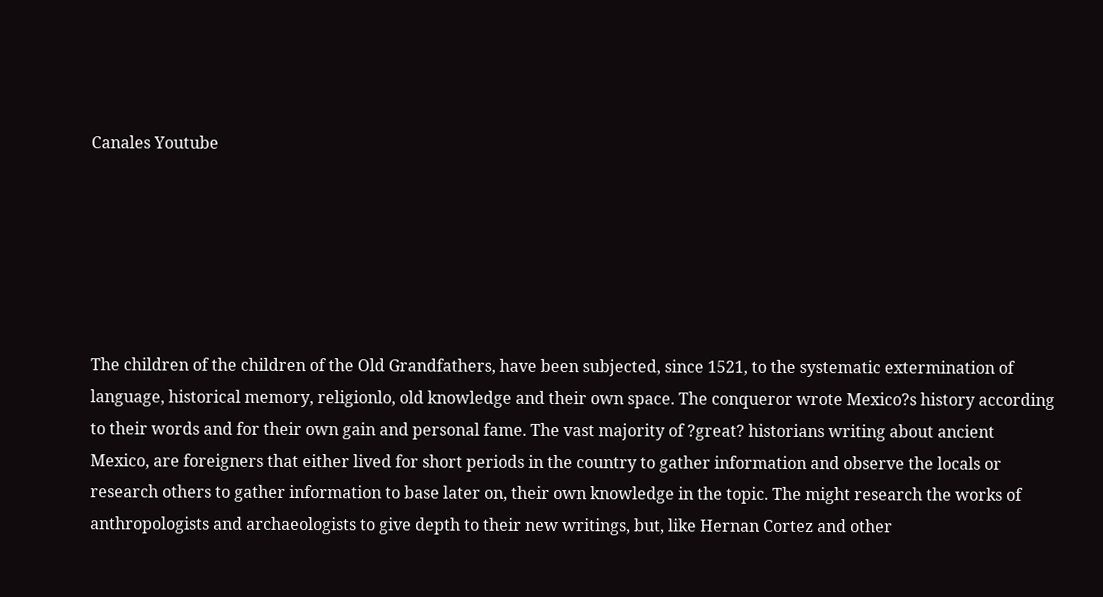Canales Youtube






The children of the children of the Old Grandfathers, have been subjected, since 1521, to the systematic extermination of language, historical memory, religionlo, old knowledge and their own space. The conqueror wrote Mexico?s history according to their words and for their own gain and personal fame. The vast majority of ?great? historians writing about ancient Mexico, are foreigners that either lived for short periods in the country to gather information and observe the locals or research others to gather information to base later on, their own knowledge in the topic. The might research the works of anthropologists and archaeologists to give depth to their new writings, but, like Hernan Cortez and other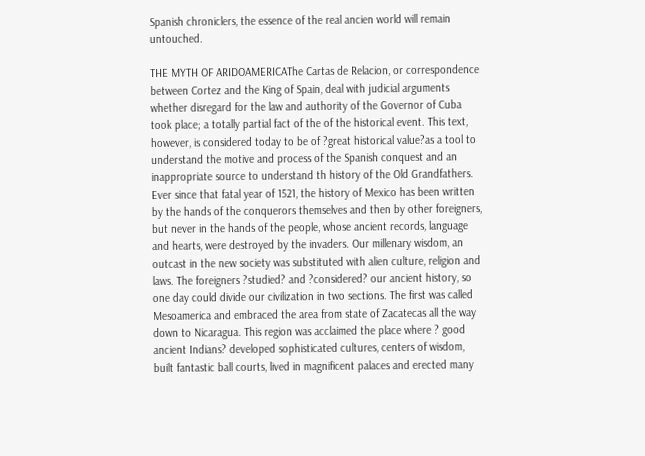Spanish chroniclers, the essence of the real ancien world will remain untouched.

THE MYTH OF ARIDOAMERICAThe Cartas de Relacion, or correspondence between Cortez and the King of Spain, deal with judicial arguments whether disregard for the law and authority of the Governor of Cuba took place; a totally partial fact of the of the historical event. This text, however, is considered today to be of ?great historical value?as a tool to understand the motive and process of the Spanish conquest and an inappropriate source to understand th history of the Old Grandfathers. Ever since that fatal year of 1521, the history of Mexico has been written by the hands of the conquerors themselves and then by other foreigners, but never in the hands of the people, whose ancient records, language and hearts, were destroyed by the invaders. Our millenary wisdom, an outcast in the new society was substituted with alien culture, religion and laws. The foreigners ?studied? and ?considered? our ancient history, so one day could divide our civilization in two sections. The first was called Mesoamerica and embraced the area from state of Zacatecas all the way down to Nicaragua. This region was acclaimed the place where ? good ancient Indians? developed sophisticated cultures, centers of wisdom, built fantastic ball courts, lived in magnificent palaces and erected many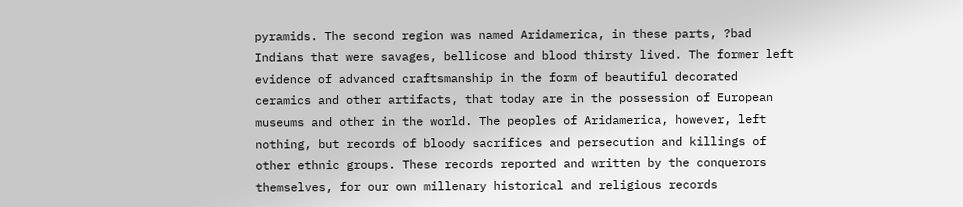pyramids. The second region was named Aridamerica, in these parts, ?bad Indians that were savages, bellicose and blood thirsty lived. The former left evidence of advanced craftsmanship in the form of beautiful decorated ceramics and other artifacts, that today are in the possession of European museums and other in the world. The peoples of Aridamerica, however, left nothing, but records of bloody sacrifices and persecution and killings of other ethnic groups. These records reported and written by the conquerors themselves, for our own millenary historical and religious records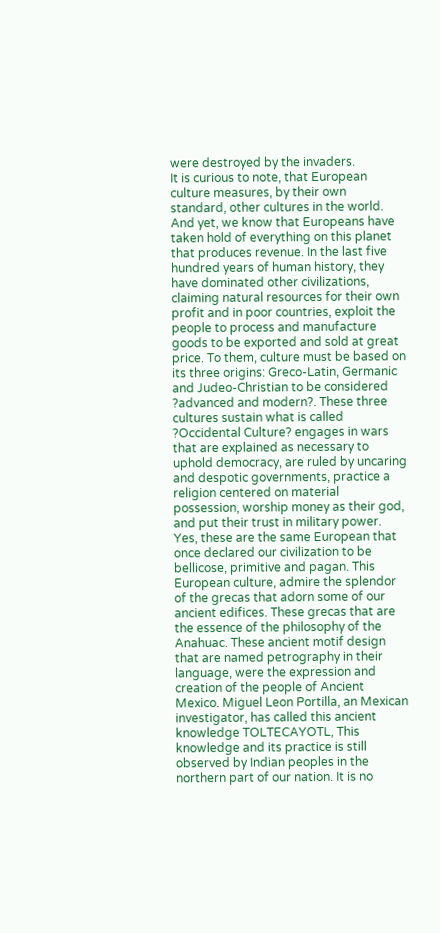were destroyed by the invaders.
It is curious to note, that European culture measures, by their own standard, other cultures in the world. And yet, we know that Europeans have taken hold of everything on this planet that produces revenue. In the last five hundred years of human history, they have dominated other civilizations, claiming natural resources for their own profit and in poor countries, exploit the people to process and manufacture goods to be exported and sold at great price. To them, culture must be based on its three origins: Greco-Latin, Germanic and Judeo-Christian to be considered ?advanced and modern?. These three cultures sustain what is called ?Occidental Culture? engages in wars that are explained as necessary to uphold democracy, are ruled by uncaring and despotic governments, practice a religion centered on material possession, worship money as their god, and put their trust in military power. Yes, these are the same European that once declared our civilization to be bellicose, primitive and pagan. This European culture, admire the splendor of the grecas that adorn some of our ancient edifices. These grecas that are the essence of the philosophy of the Anahuac. These ancient motif design that are named petrography in their language, were the expression and creation of the people of Ancient Mexico. Miguel Leon Portilla, an Mexican investigator, has called this ancient knowledge TOLTECAYOTL, This knowledge and its practice is still observed by Indian peoples in the northern part of our nation. It is no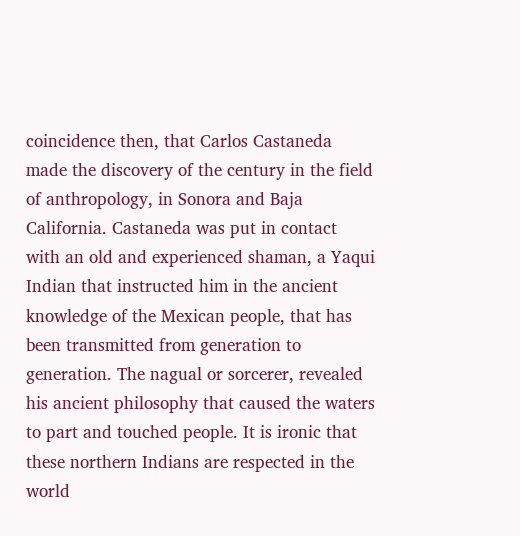coincidence then, that Carlos Castaneda made the discovery of the century in the field of anthropology, in Sonora and Baja California. Castaneda was put in contact with an old and experienced shaman, a Yaqui Indian that instructed him in the ancient knowledge of the Mexican people, that has been transmitted from generation to generation. The nagual or sorcerer, revealed his ancient philosophy that caused the waters to part and touched people. It is ironic that these northern Indians are respected in the world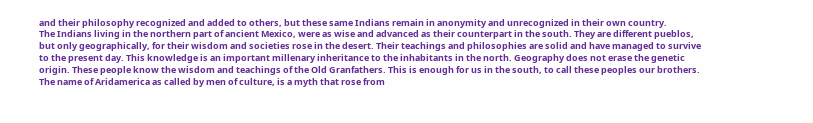and their philosophy recognized and added to others, but these same Indians remain in anonymity and unrecognized in their own country.
The Indians living in the northern part of ancient Mexico, were as wise and advanced as their counterpart in the south. They are different pueblos, but only geographically, for their wisdom and societies rose in the desert. Their teachings and philosophies are solid and have managed to survive to the present day. This knowledge is an important millenary inheritance to the inhabitants in the north. Geography does not erase the genetic origin. These people know the wisdom and teachings of the Old Granfathers. This is enough for us in the south, to call these peoples our brothers. The name of Aridamerica as called by men of culture, is a myth that rose from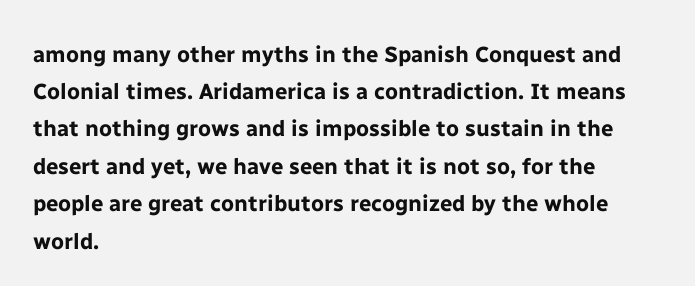among many other myths in the Spanish Conquest and Colonial times. Aridamerica is a contradiction. It means that nothing grows and is impossible to sustain in the desert and yet, we have seen that it is not so, for the people are great contributors recognized by the whole world.